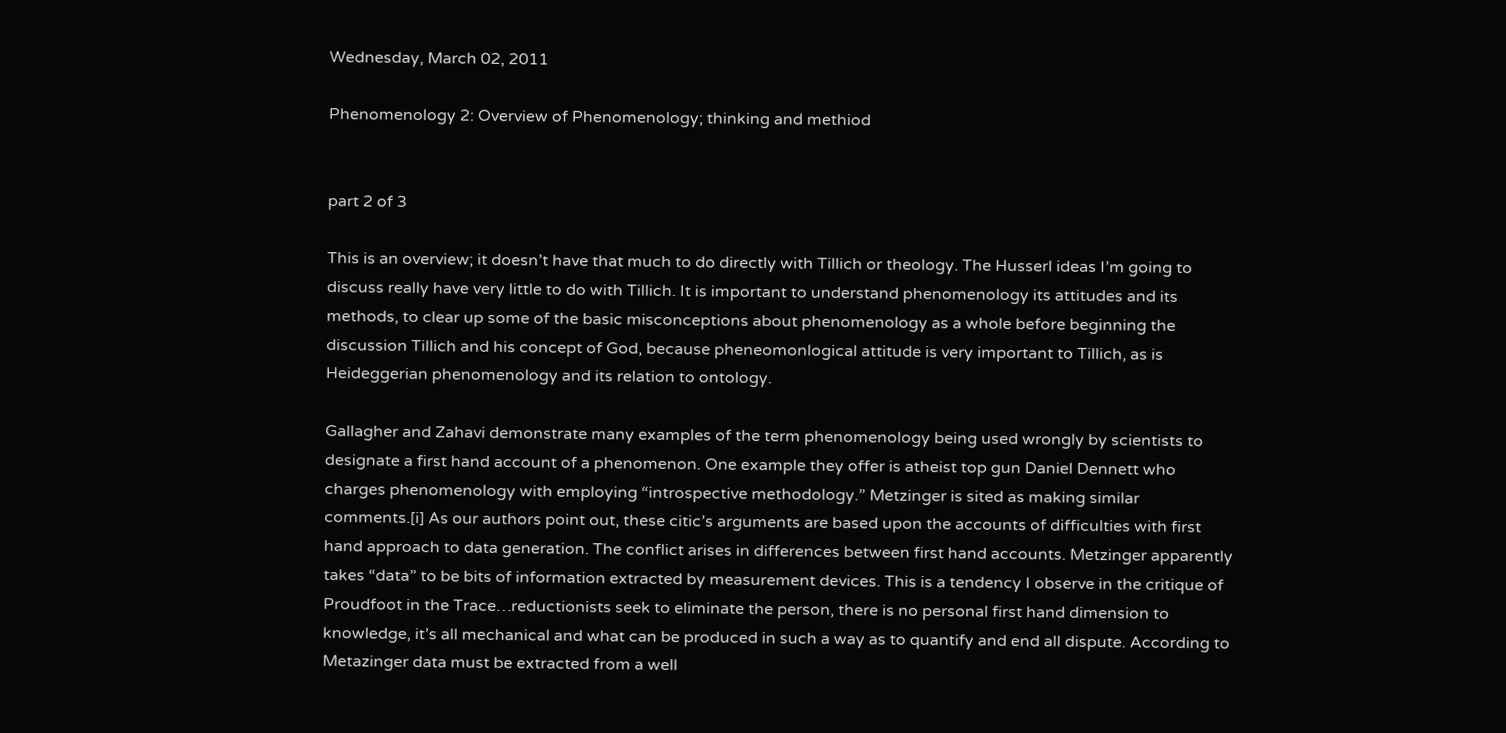Wednesday, March 02, 2011

Phenomenology 2: Overview of Phenomenology; thinking and methiod


part 2 of 3

This is an overview; it doesn’t have that much to do directly with Tillich or theology. The Husserl ideas I’m going to discuss really have very little to do with Tillich. It is important to understand phenomenology its attitudes and its methods, to clear up some of the basic misconceptions about phenomenology as a whole before beginning the discussion Tillich and his concept of God, because pheneomonlogical attitude is very important to Tillich, as is Heideggerian phenomenology and its relation to ontology.

Gallagher and Zahavi demonstrate many examples of the term phenomenology being used wrongly by scientists to designate a first hand account of a phenomenon. One example they offer is atheist top gun Daniel Dennett who charges phenomenology with employing “introspective methodology.” Metzinger is sited as making similar comments.[i] As our authors point out, these citic’s arguments are based upon the accounts of difficulties with first hand approach to data generation. The conflict arises in differences between first hand accounts. Metzinger apparently takes “data” to be bits of information extracted by measurement devices. This is a tendency I observe in the critique of Proudfoot in the Trace…reductionists seek to eliminate the person, there is no personal first hand dimension to knowledge, it’s all mechanical and what can be produced in such a way as to quantify and end all dispute. According to Metazinger data must be extracted from a well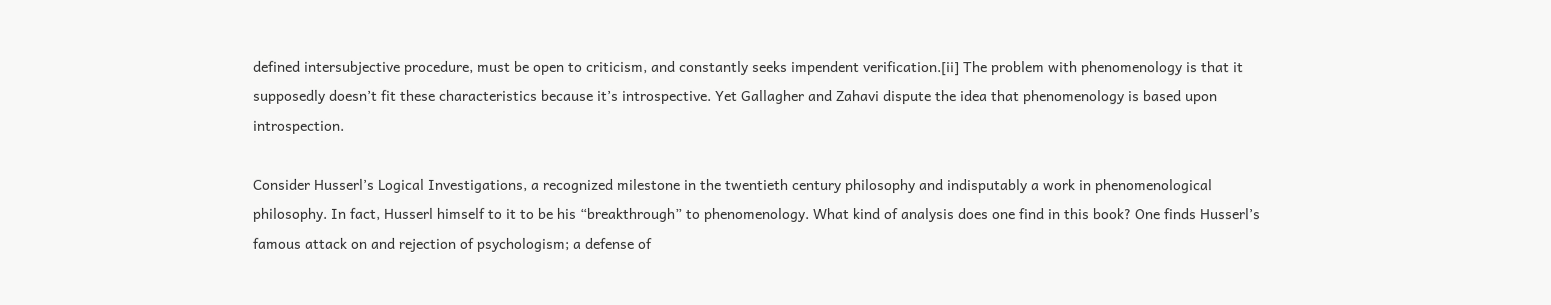defined intersubjective procedure, must be open to criticism, and constantly seeks impendent verification.[ii] The problem with phenomenology is that it supposedly doesn’t fit these characteristics because it’s introspective. Yet Gallagher and Zahavi dispute the idea that phenomenology is based upon introspection.

Consider Husserl’s Logical Investigations, a recognized milestone in the twentieth century philosophy and indisputably a work in phenomenological philosophy. In fact, Husserl himself to it to be his “breakthrough” to phenomenology. What kind of analysis does one find in this book? One finds Husserl’s famous attack on and rejection of psychologism; a defense of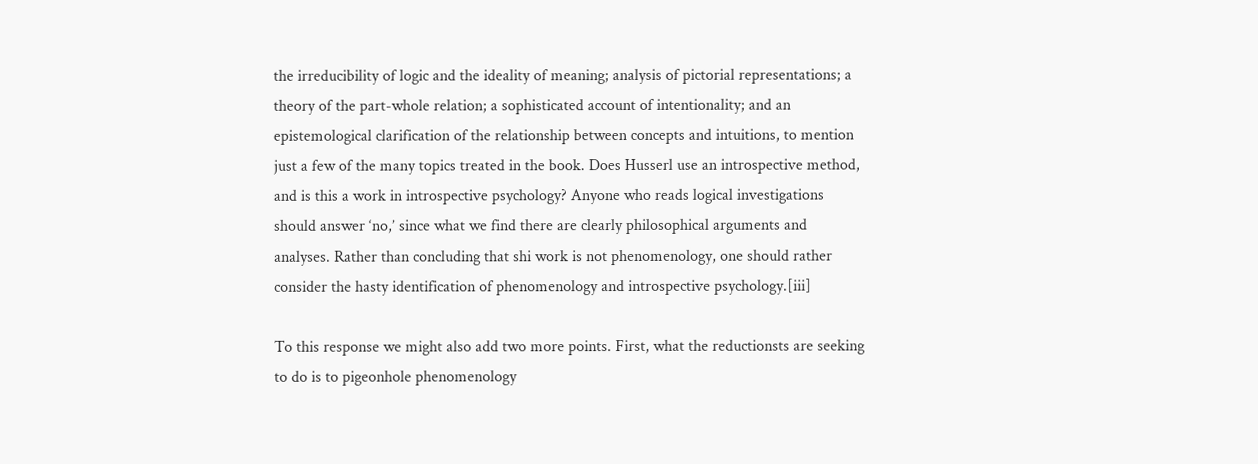the irreducibility of logic and the ideality of meaning; analysis of pictorial representations; a theory of the part-whole relation; a sophisticated account of intentionality; and an epistemological clarification of the relationship between concepts and intuitions, to mention just a few of the many topics treated in the book. Does Husserl use an introspective method, and is this a work in introspective psychology? Anyone who reads logical investigations should answer ‘no,’ since what we find there are clearly philosophical arguments and analyses. Rather than concluding that shi work is not phenomenology, one should rather consider the hasty identification of phenomenology and introspective psychology.[iii]

To this response we might also add two more points. First, what the reductionsts are seeking to do is to pigeonhole phenomenology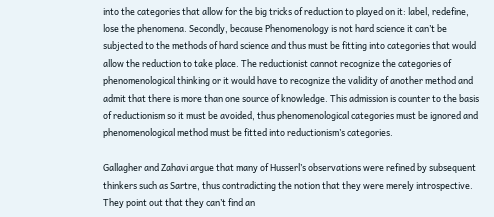into the categories that allow for the big tricks of reduction to played on it: label, redefine, lose the phenomena. Secondly, because Phenomenology is not hard science it can’t be subjected to the methods of hard science and thus must be fitting into categories that would allow the reduction to take place. The reductionist cannot recognize the categories of phenomenological thinking or it would have to recognize the validity of another method and admit that there is more than one source of knowledge. This admission is counter to the basis of reductionism so it must be avoided, thus phenomenological categories must be ignored and phenomenological method must be fitted into reductionism’s categories.

Gallagher and Zahavi argue that many of Husserl’s observations were refined by subsequent thinkers such as Sartre, thus contradicting the notion that they were merely introspective. They point out that they can’t find an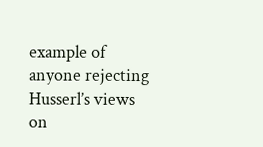example of anyone rejecting Husserl’s views on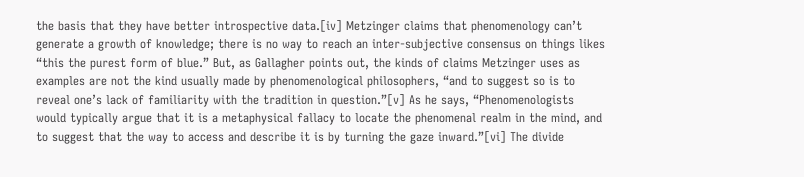the basis that they have better introspective data.[iv] Metzinger claims that phenomenology can’t generate a growth of knowledge; there is no way to reach an inter-subjective consensus on things likes “this the purest form of blue.” But, as Gallagher points out, the kinds of claims Metzinger uses as examples are not the kind usually made by phenomenological philosophers, “and to suggest so is to reveal one’s lack of familiarity with the tradition in question.”[v] As he says, “Phenomenologists would typically argue that it is a metaphysical fallacy to locate the phenomenal realm in the mind, and to suggest that the way to access and describe it is by turning the gaze inward.”[vi] The divide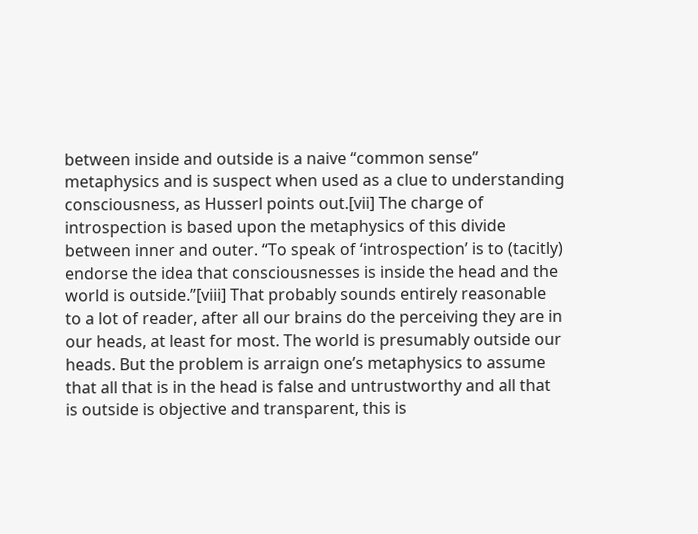between inside and outside is a naive “common sense” metaphysics and is suspect when used as a clue to understanding consciousness, as Husserl points out.[vii] The charge of introspection is based upon the metaphysics of this divide between inner and outer. “To speak of ‘introspection’ is to (tacitly) endorse the idea that consciousnesses is inside the head and the world is outside.”[viii] That probably sounds entirely reasonable to a lot of reader, after all our brains do the perceiving they are in our heads, at least for most. The world is presumably outside our heads. But the problem is arraign one’s metaphysics to assume that all that is in the head is false and untrustworthy and all that is outside is objective and transparent, this is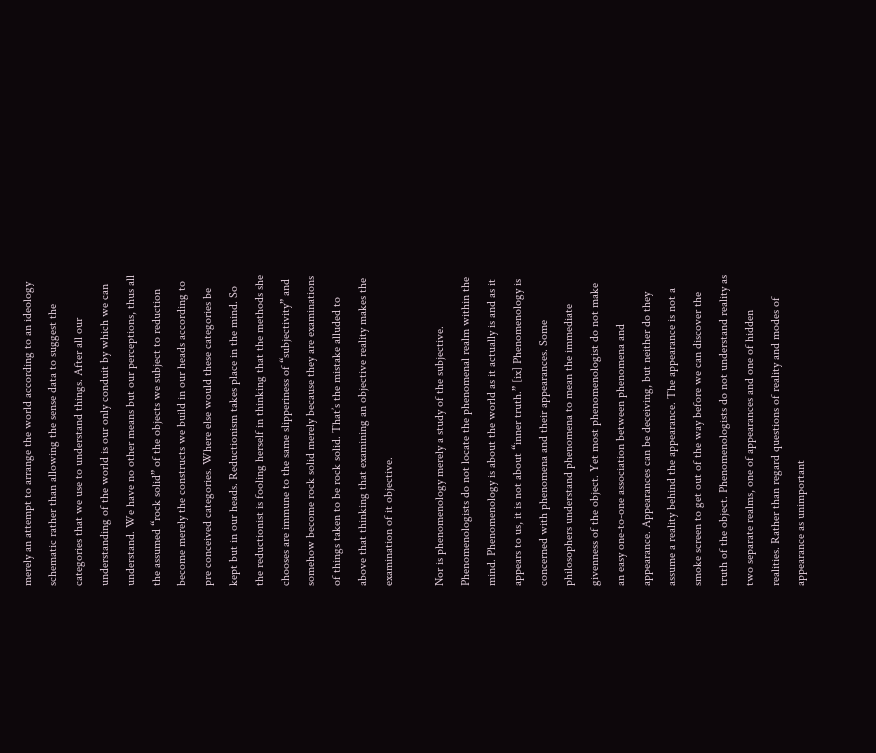merely an attempt to arrange the world according to an ideology schematic rather than allowing the sense data to suggest the categories that we use to understand things. After all our understanding of the world is our only conduit by which we can understand. We have no other means but our perceptions, thus all the assumed “rock solid” of the objects we subject to reduction become merely the constructs we build in our heads according to pre conceived categories. Where else would these categories be kept but in our heads. Reductionism takes place in the mind. So the reductionist is fooling herself in thinking that the methods she chooses are immune to the same slipperiness of “subjectivity” and somehow become rock solid merely because they are examinations of things taken to be rock solid. That’s the mistake alluded to above that thinking that examining an objective reality makes the examination of it objective.

Nor is phenomenology merely a study of the subjective. Phenomenologists do not locate the phenomenal realm within the mind. Phenomenology is about the world as it actually is and as it appears to us, it is not about “inner truth.” [ix] Phenomenology is concerned with phenomena and their appearances. Some philosophers understand phenomena to mean the immediate givenness of the object. Yet most phenomenologist do not make an easy one-to-one association between phenomena and appearance. Appearances can be deceiving, but neither do they assume a reality behind the appearance. The appearance is not a smoke screen to get out of the way before we can discover the truth of the object. Phenomenologists do not understand reality as two separate realms, one of appearances and one of hidden realities. Rather than regard questions of reality and modes of appearance as unimportant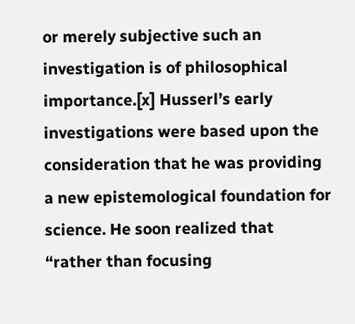or merely subjective such an investigation is of philosophical importance.[x] Husserl’s early investigations were based upon the consideration that he was providing a new epistemological foundation for science. He soon realized that “rather than focusing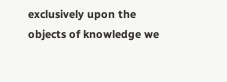exclusively upon the objects of knowledge we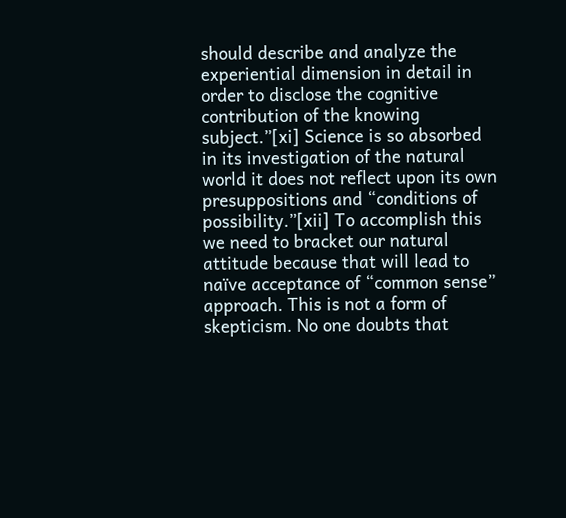should describe and analyze the experiential dimension in detail in order to disclose the cognitive contribution of the knowing subject.”[xi] Science is so absorbed in its investigation of the natural world it does not reflect upon its own presuppositions and “conditions of possibility.”[xii] To accomplish this we need to bracket our natural attitude because that will lead to naïve acceptance of “common sense” approach. This is not a form of skepticism. No one doubts that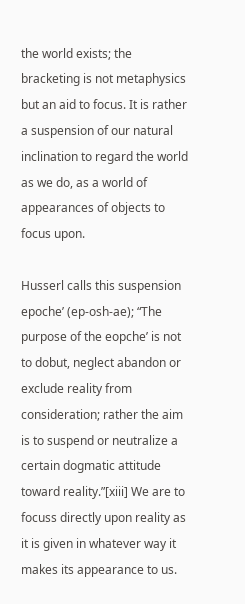the world exists; the bracketing is not metaphysics but an aid to focus. It is rather a suspension of our natural inclination to regard the world as we do, as a world of appearances of objects to focus upon.

Husserl calls this suspension epoche’ (ep-osh-ae); “The purpose of the eopche’ is not to dobut, neglect abandon or exclude reality from consideration; rather the aim is to suspend or neutralize a certain dogmatic attitude toward reality.”[xiii] We are to focuss directly upon reality as it is given in whatever way it makes its appearance to us.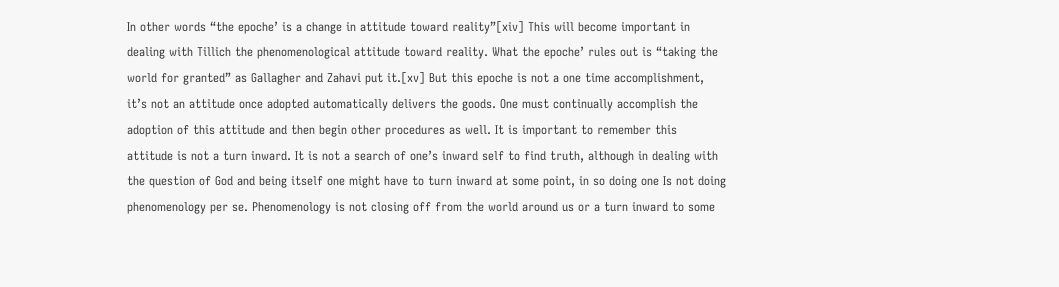In other words “the epoche’ is a change in attitude toward reality”[xiv] This will become important in dealing with Tillich the phenomenological attitude toward reality. What the epoche’ rules out is “taking the world for granted” as Gallagher and Zahavi put it.[xv] But this epoche is not a one time accomplishment, it’s not an attitude once adopted automatically delivers the goods. One must continually accomplish the adoption of this attitude and then begin other procedures as well. It is important to remember this attitude is not a turn inward. It is not a search of one’s inward self to find truth, although in dealing with the question of God and being itself one might have to turn inward at some point, in so doing one Is not doing phenomenology per se. Phenomenology is not closing off from the world around us or a turn inward to some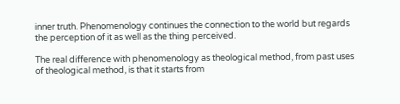inner truth. Phenomenology continues the connection to the world but regards the perception of it as well as the thing perceived.

The real difference with phenomenology as theological method, from past uses of theological method, is that it starts from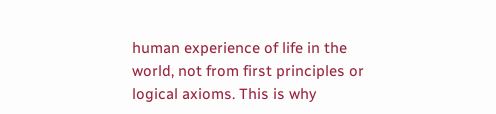human experience of life in the world, not from first principles or logical axioms. This is why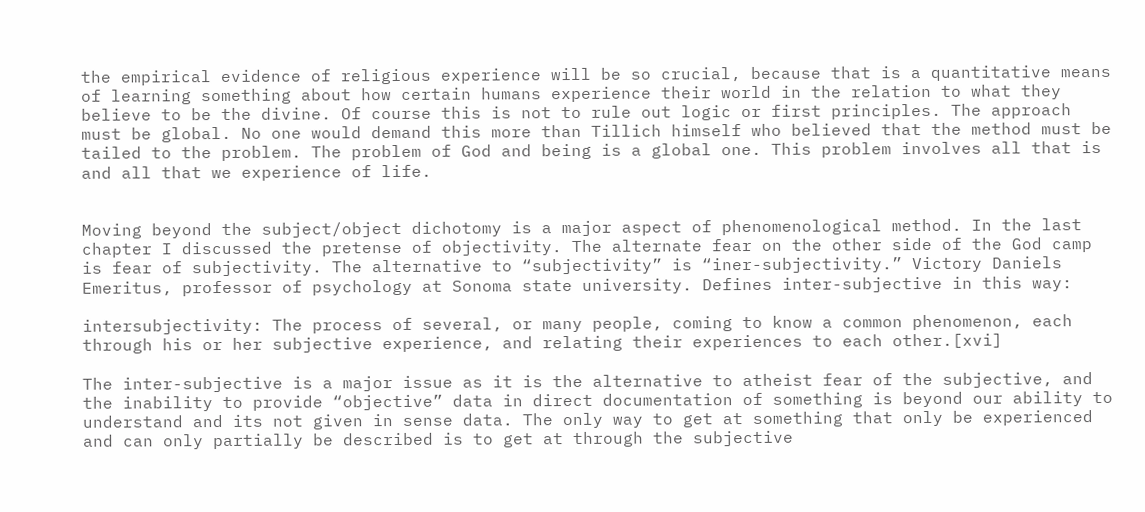the empirical evidence of religious experience will be so crucial, because that is a quantitative means of learning something about how certain humans experience their world in the relation to what they believe to be the divine. Of course this is not to rule out logic or first principles. The approach must be global. No one would demand this more than Tillich himself who believed that the method must be tailed to the problem. The problem of God and being is a global one. This problem involves all that is and all that we experience of life.


Moving beyond the subject/object dichotomy is a major aspect of phenomenological method. In the last chapter I discussed the pretense of objectivity. The alternate fear on the other side of the God camp is fear of subjectivity. The alternative to “subjectivity” is “iner-subjectivity.” Victory Daniels Emeritus, professor of psychology at Sonoma state university. Defines inter-subjective in this way:

intersubjectivity: The process of several, or many people, coming to know a common phenomenon, each through his or her subjective experience, and relating their experiences to each other.[xvi]

The inter-subjective is a major issue as it is the alternative to atheist fear of the subjective, and the inability to provide “objective” data in direct documentation of something is beyond our ability to understand and its not given in sense data. The only way to get at something that only be experienced and can only partially be described is to get at through the subjective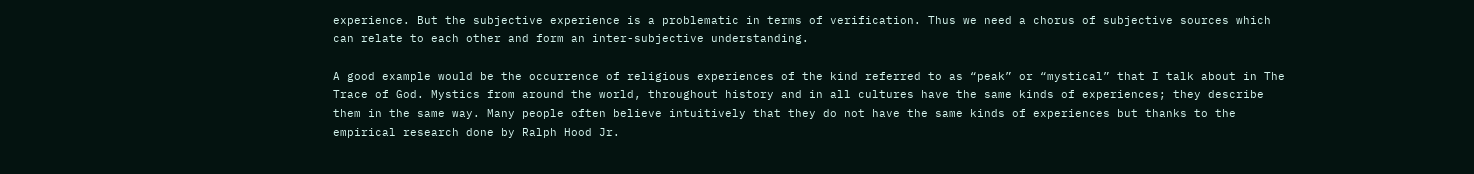experience. But the subjective experience is a problematic in terms of verification. Thus we need a chorus of subjective sources which can relate to each other and form an inter-subjective understanding.

A good example would be the occurrence of religious experiences of the kind referred to as “peak” or “mystical” that I talk about in The Trace of God. Mystics from around the world, throughout history and in all cultures have the same kinds of experiences; they describe them in the same way. Many people often believe intuitively that they do not have the same kinds of experiences but thanks to the empirical research done by Ralph Hood Jr.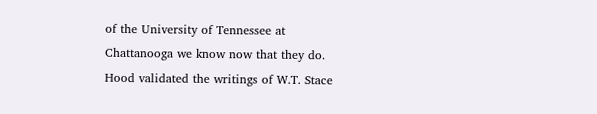of the University of Tennessee at Chattanooga we know now that they do. Hood validated the writings of W.T. Stace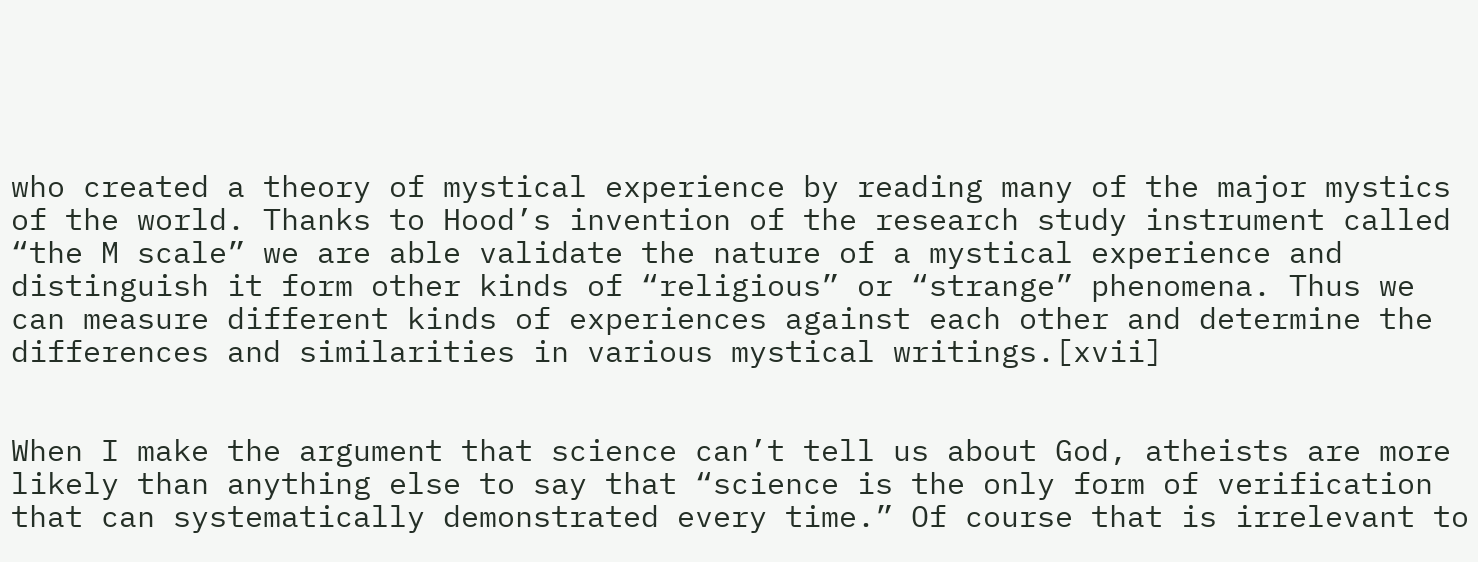who created a theory of mystical experience by reading many of the major mystics of the world. Thanks to Hood’s invention of the research study instrument called “the M scale” we are able validate the nature of a mystical experience and distinguish it form other kinds of “religious” or “strange” phenomena. Thus we can measure different kinds of experiences against each other and determine the differences and similarities in various mystical writings.[xvii]


When I make the argument that science can’t tell us about God, atheists are more likely than anything else to say that “science is the only form of verification that can systematically demonstrated every time.” Of course that is irrelevant to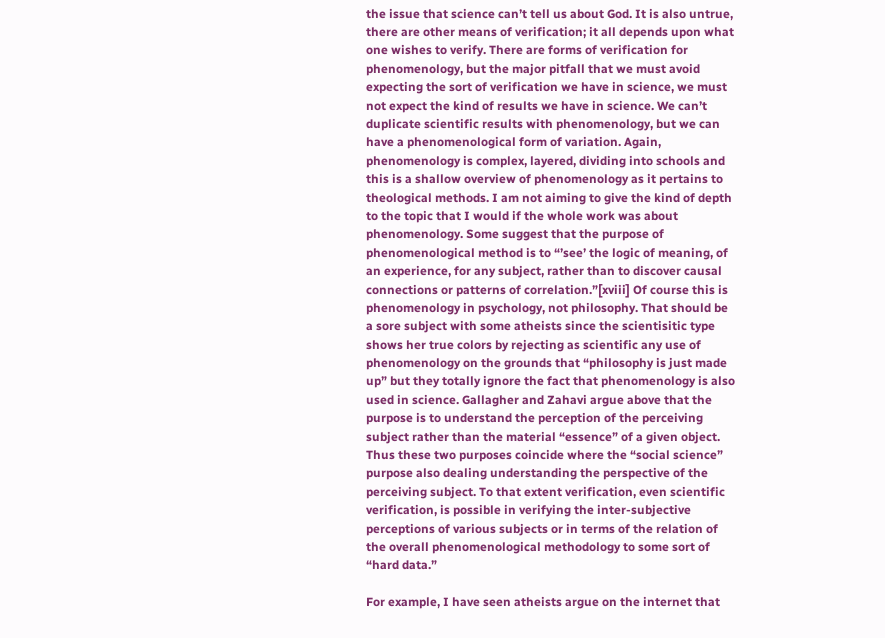the issue that science can’t tell us about God. It is also untrue, there are other means of verification; it all depends upon what one wishes to verify. There are forms of verification for phenomenology, but the major pitfall that we must avoid expecting the sort of verification we have in science, we must not expect the kind of results we have in science. We can’t duplicate scientific results with phenomenology, but we can have a phenomenological form of variation. Again, phenomenology is complex, layered, dividing into schools and this is a shallow overview of phenomenology as it pertains to theological methods. I am not aiming to give the kind of depth to the topic that I would if the whole work was about phenomenology. Some suggest that the purpose of phenomenological method is to “’see’ the logic of meaning, of an experience, for any subject, rather than to discover causal connections or patterns of correlation.”[xviii] Of course this is phenomenology in psychology, not philosophy. That should be a sore subject with some atheists since the scientisitic type shows her true colors by rejecting as scientific any use of phenomenology on the grounds that “philosophy is just made up” but they totally ignore the fact that phenomenology is also used in science. Gallagher and Zahavi argue above that the purpose is to understand the perception of the perceiving subject rather than the material “essence” of a given object. Thus these two purposes coincide where the “social science” purpose also dealing understanding the perspective of the perceiving subject. To that extent verification, even scientific verification, is possible in verifying the inter-subjective perceptions of various subjects or in terms of the relation of the overall phenomenological methodology to some sort of “hard data.”

For example, I have seen atheists argue on the internet that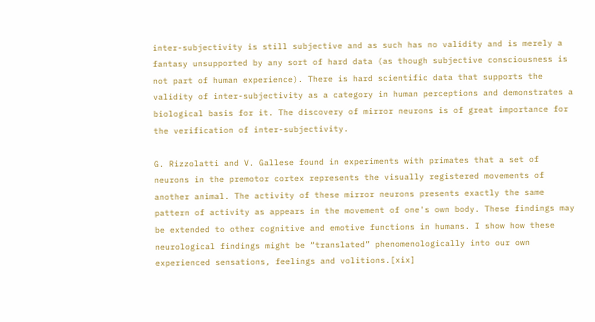inter-subjectivity is still subjective and as such has no validity and is merely a fantasy unsupported by any sort of hard data (as though subjective consciousness is not part of human experience). There is hard scientific data that supports the validity of inter-subjectivity as a category in human perceptions and demonstrates a biological basis for it. The discovery of mirror neurons is of great importance for the verification of inter-subjectivity.

G. Rizzolatti and V. Gallese found in experiments with primates that a set of neurons in the premotor cortex represents the visually registered movements of another animal. The activity of these mirror neurons presents exactly the same pattern of activity as appears in the movement of one's own body. These findings may be extended to other cognitive and emotive functions in humans. I show how these neurological findings might be “translated” phenomenologically into our own experienced sensations, feelings and volitions.[xix]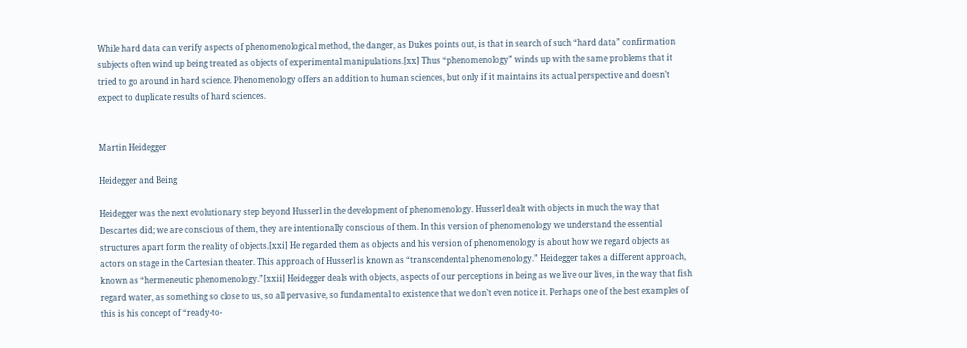While hard data can verify aspects of phenomenological method, the danger, as Dukes points out, is that in search of such “hard data” confirmation subjects often wind up being treated as objects of experimental manipulations.[xx] Thus “phenomenology” winds up with the same problems that it tried to go around in hard science. Phenomenology offers an addition to human sciences, but only if it maintains its actual perspective and doesn’t expect to duplicate results of hard sciences.


Martin Heidegger

Heidegger and Being

Heidegger was the next evolutionary step beyond Husserl in the development of phenomenology. Husserl dealt with objects in much the way that Descartes did; we are conscious of them, they are intentionally conscious of them. In this version of phenomenology we understand the essential structures apart form the reality of objects.[xxi] He regarded them as objects and his version of phenomenology is about how we regard objects as actors on stage in the Cartesian theater. This approach of Husserl is known as “transcendental phenomenology.” Heidegger takes a different approach, known as “hermeneutic phenomenology.”[xxii] Heidegger deals with objects, aspects of our perceptions in being as we live our lives, in the way that fish regard water, as something so close to us, so all pervasive, so fundamental to existence that we don’t even notice it. Perhaps one of the best examples of this is his concept of “ready-to-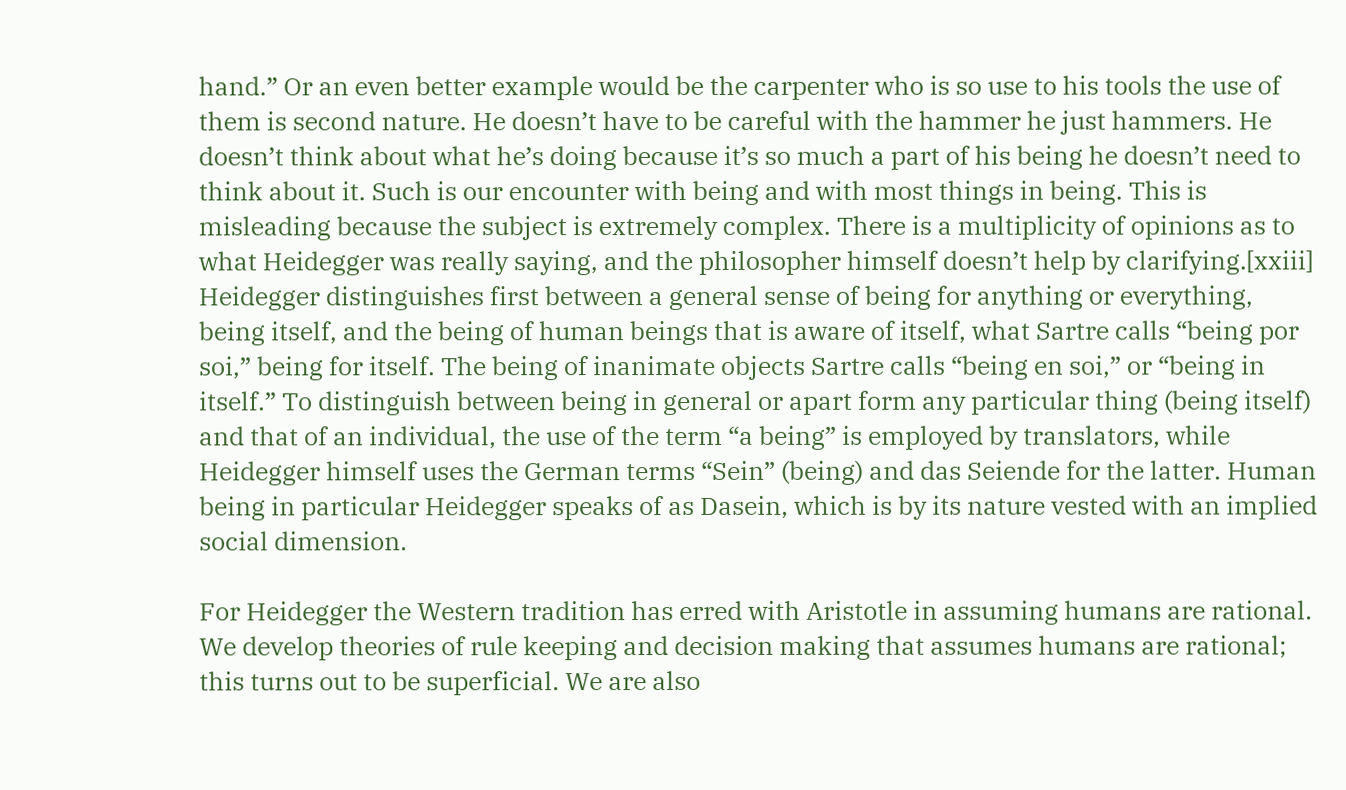hand.” Or an even better example would be the carpenter who is so use to his tools the use of them is second nature. He doesn’t have to be careful with the hammer he just hammers. He doesn’t think about what he’s doing because it’s so much a part of his being he doesn’t need to think about it. Such is our encounter with being and with most things in being. This is misleading because the subject is extremely complex. There is a multiplicity of opinions as to what Heidegger was really saying, and the philosopher himself doesn’t help by clarifying.[xxiii] Heidegger distinguishes first between a general sense of being for anything or everything, being itself, and the being of human beings that is aware of itself, what Sartre calls “being por soi,” being for itself. The being of inanimate objects Sartre calls “being en soi,” or “being in itself.” To distinguish between being in general or apart form any particular thing (being itself) and that of an individual, the use of the term “a being” is employed by translators, while Heidegger himself uses the German terms “Sein” (being) and das Seiende for the latter. Human being in particular Heidegger speaks of as Dasein, which is by its nature vested with an implied social dimension.

For Heidegger the Western tradition has erred with Aristotle in assuming humans are rational. We develop theories of rule keeping and decision making that assumes humans are rational; this turns out to be superficial. We are also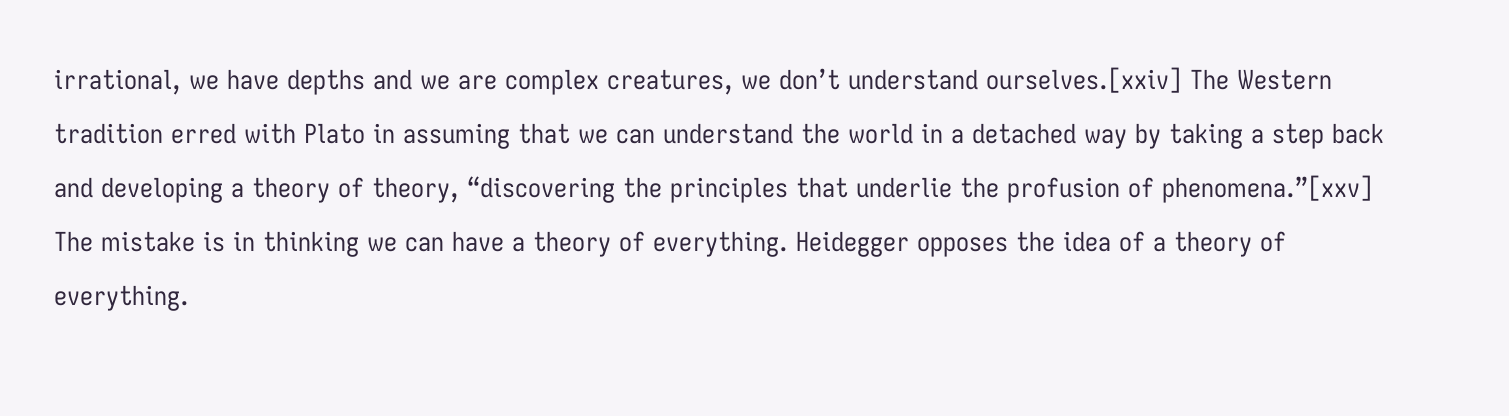irrational, we have depths and we are complex creatures, we don’t understand ourselves.[xxiv] The Western tradition erred with Plato in assuming that we can understand the world in a detached way by taking a step back and developing a theory of theory, “discovering the principles that underlie the profusion of phenomena.”[xxv] The mistake is in thinking we can have a theory of everything. Heidegger opposes the idea of a theory of everything.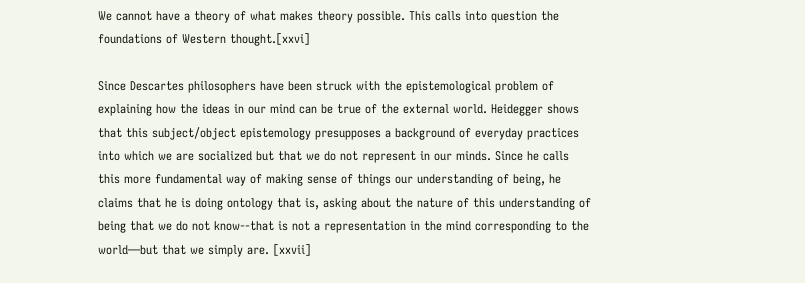We cannot have a theory of what makes theory possible. This calls into question the foundations of Western thought.[xxvi]

Since Descartes philosophers have been struck with the epistemological problem of explaining how the ideas in our mind can be true of the external world. Heidegger shows that this subject/object epistemology presupposes a background of everyday practices into which we are socialized but that we do not represent in our minds. Since he calls this more fundamental way of making sense of things our understanding of being, he claims that he is doing ontology that is, asking about the nature of this understanding of being that we do not know--that is not a representation in the mind corresponding to the world—but that we simply are. [xxvii]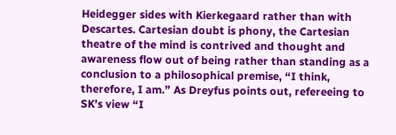Heidegger sides with Kierkegaard rather than with Descartes. Cartesian doubt is phony, the Cartesian theatre of the mind is contrived and thought and awareness flow out of being rather than standing as a conclusion to a philosophical premise, “I think, therefore, I am.” As Dreyfus points out, refereeing to SK’s view “I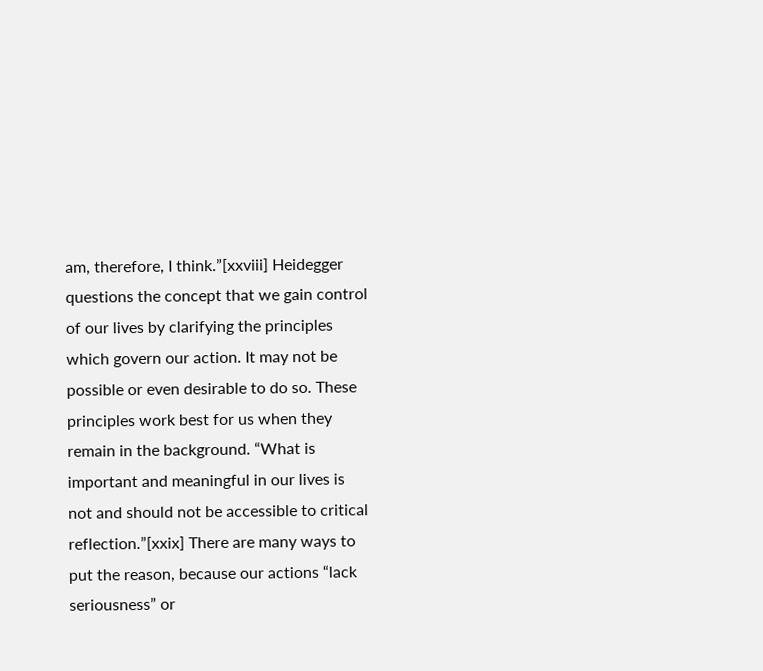am, therefore, I think.”[xxviii] Heidegger questions the concept that we gain control of our lives by clarifying the principles which govern our action. It may not be possible or even desirable to do so. These principles work best for us when they remain in the background. “What is important and meaningful in our lives is not and should not be accessible to critical reflection.”[xxix] There are many ways to put the reason, because our actions “lack seriousness” or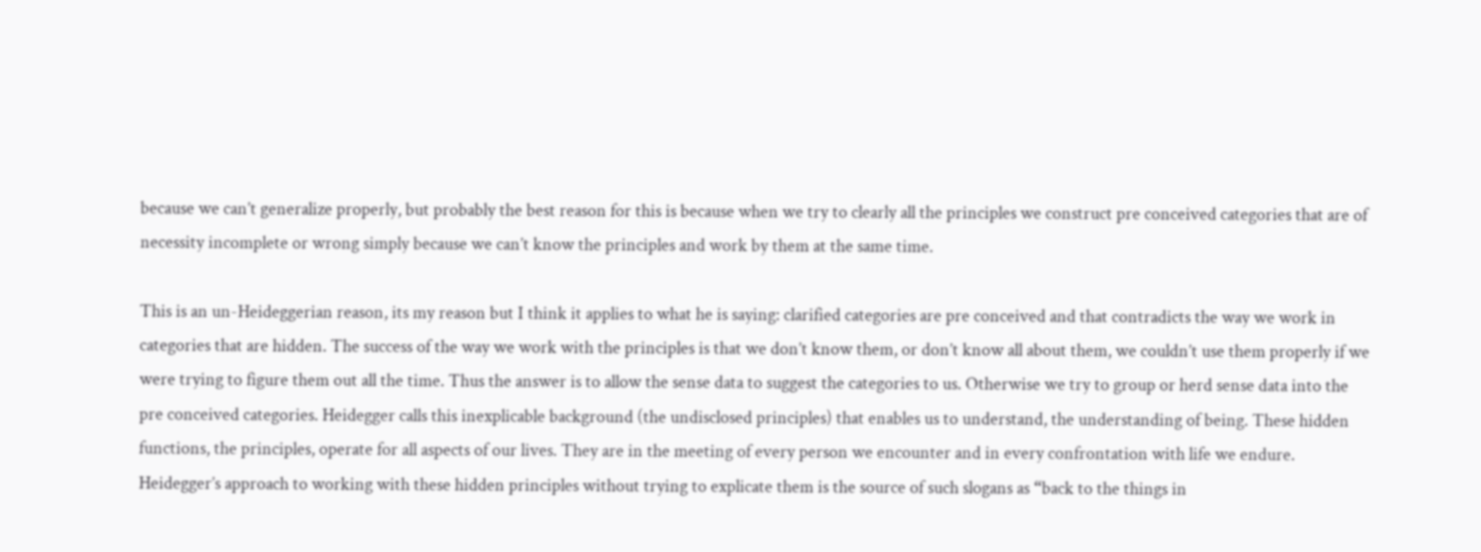because we can’t generalize properly, but probably the best reason for this is because when we try to clearly all the principles we construct pre conceived categories that are of necessity incomplete or wrong simply because we can’t know the principles and work by them at the same time.

This is an un-Heideggerian reason, its my reason but I think it applies to what he is saying: clarified categories are pre conceived and that contradicts the way we work in categories that are hidden. The success of the way we work with the principles is that we don’t know them, or don’t know all about them, we couldn’t use them properly if we were trying to figure them out all the time. Thus the answer is to allow the sense data to suggest the categories to us. Otherwise we try to group or herd sense data into the pre conceived categories. Heidegger calls this inexplicable background (the undisclosed principles) that enables us to understand, the understanding of being. These hidden functions, the principles, operate for all aspects of our lives. They are in the meeting of every person we encounter and in every confrontation with life we endure. Heidegger’s approach to working with these hidden principles without trying to explicate them is the source of such slogans as “back to the things in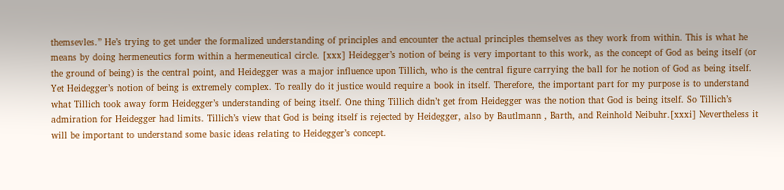themsevles.” He’s trying to get under the formalized understanding of principles and encounter the actual principles themselves as they work from within. This is what he means by doing hermeneutics form within a hermeneutical circle. [xxx] Heidegger’s notion of being is very important to this work, as the concept of God as being itself (or the ground of being) is the central point, and Heidegger was a major influence upon Tillich, who is the central figure carrying the ball for he notion of God as being itself. Yet Heidegger’s notion of being is extremely complex. To really do it justice would require a book in itself. Therefore, the important part for my purpose is to understand what Tillich took away form Heidegger’s understanding of being itself. One thing Tillich didn’t get from Heidegger was the notion that God is being itself. So Tillich’s admiration for Heidegger had limits. Tillich’s view that God is being itself is rejected by Heidegger, also by Bautlmann , Barth, and Reinhold Neibuhr.[xxxi] Nevertheless it will be important to understand some basic ideas relating to Heidegger’s concept.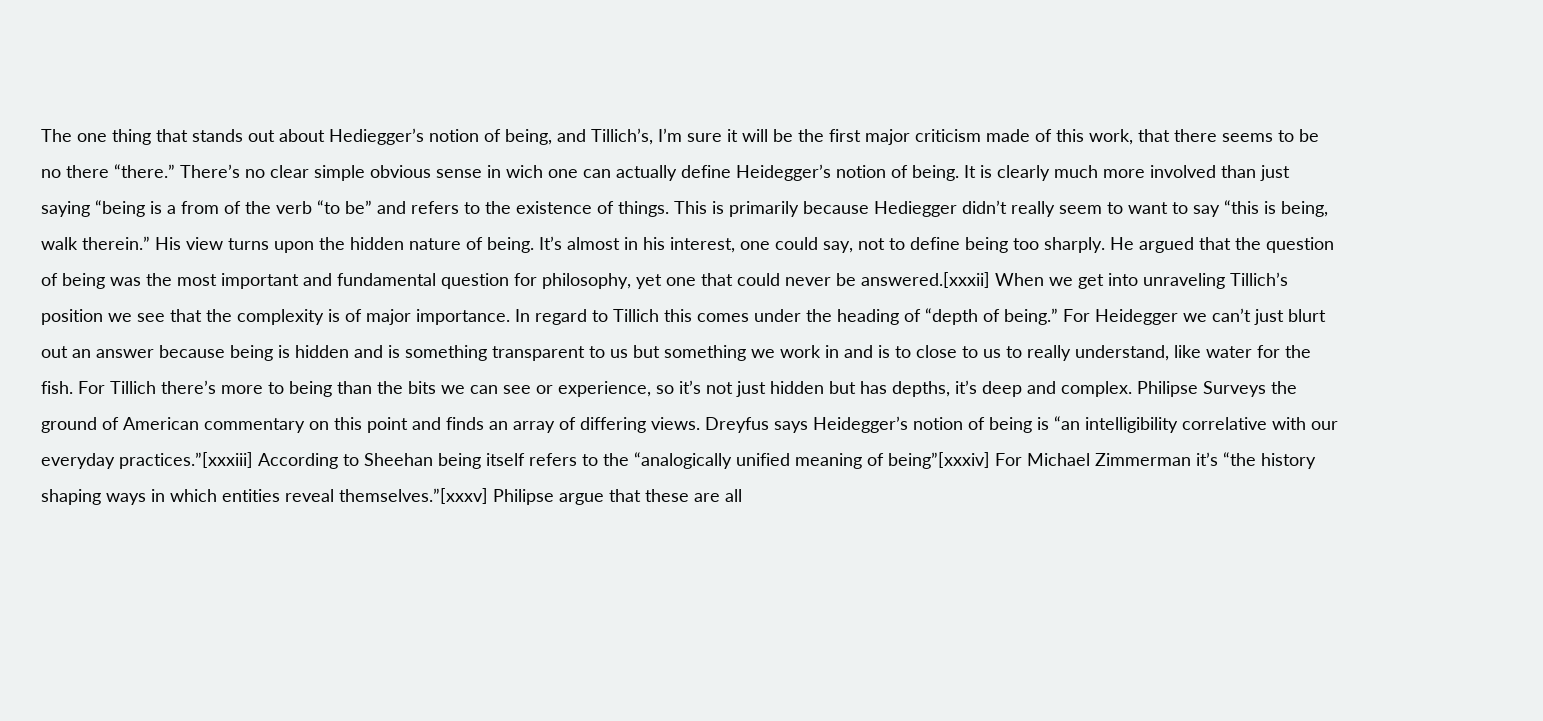The one thing that stands out about Hediegger’s notion of being, and Tillich’s, I’m sure it will be the first major criticism made of this work, that there seems to be no there “there.” There’s no clear simple obvious sense in wich one can actually define Heidegger’s notion of being. It is clearly much more involved than just saying “being is a from of the verb “to be” and refers to the existence of things. This is primarily because Hediegger didn’t really seem to want to say “this is being, walk therein.” His view turns upon the hidden nature of being. It’s almost in his interest, one could say, not to define being too sharply. He argued that the question of being was the most important and fundamental question for philosophy, yet one that could never be answered.[xxxii] When we get into unraveling Tillich’s position we see that the complexity is of major importance. In regard to Tillich this comes under the heading of “depth of being.” For Heidegger we can’t just blurt out an answer because being is hidden and is something transparent to us but something we work in and is to close to us to really understand, like water for the fish. For Tillich there’s more to being than the bits we can see or experience, so it’s not just hidden but has depths, it’s deep and complex. Philipse Surveys the ground of American commentary on this point and finds an array of differing views. Dreyfus says Heidegger’s notion of being is “an intelligibility correlative with our everyday practices.”[xxxiii] According to Sheehan being itself refers to the “analogically unified meaning of being”[xxxiv] For Michael Zimmerman it’s “the history shaping ways in which entities reveal themselves.”[xxxv] Philipse argue that these are all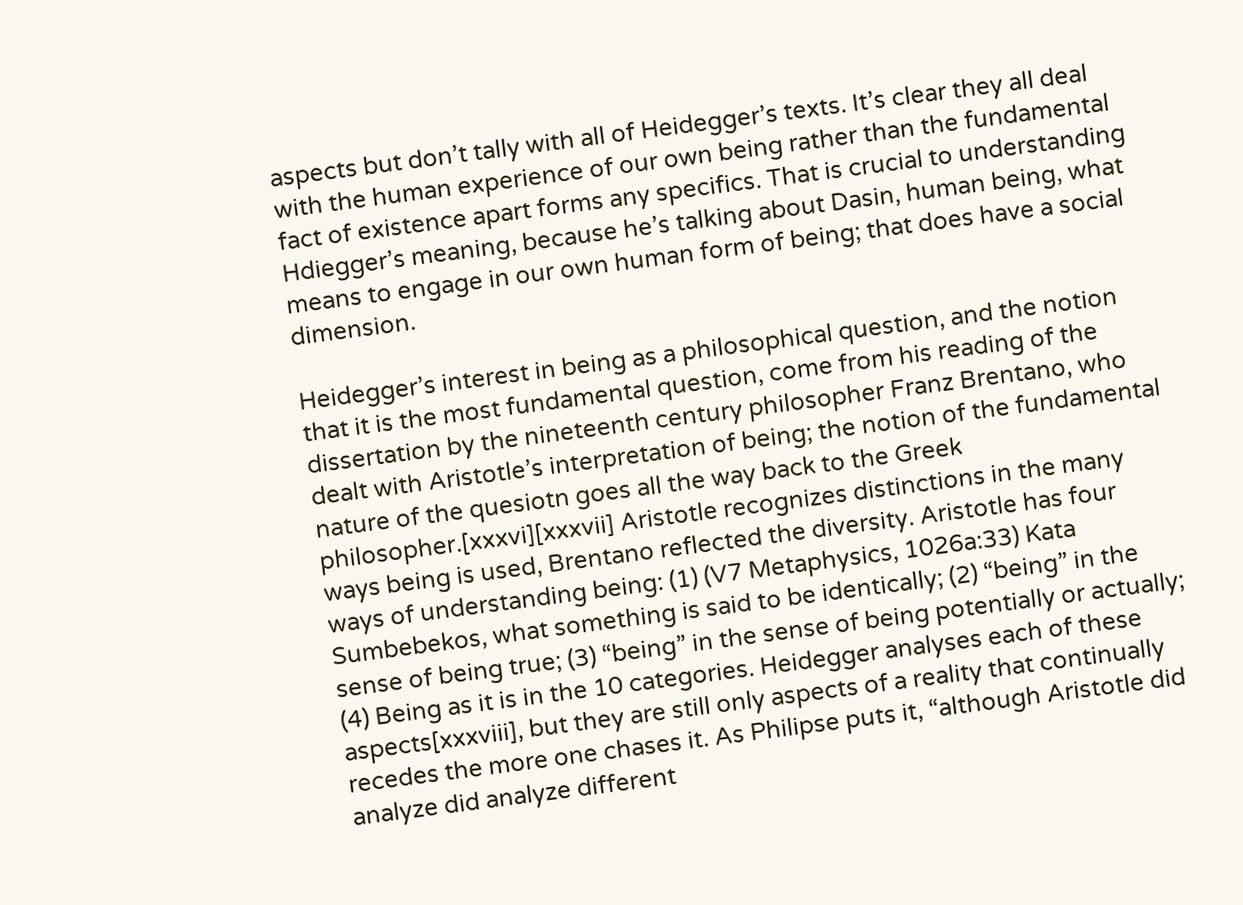aspects but don’t tally with all of Heidegger’s texts. It’s clear they all deal with the human experience of our own being rather than the fundamental fact of existence apart forms any specifics. That is crucial to understanding Hdiegger’s meaning, because he’s talking about Dasin, human being, what means to engage in our own human form of being; that does have a social dimension.

Heidegger’s interest in being as a philosophical question, and the notion that it is the most fundamental question, come from his reading of the dissertation by the nineteenth century philosopher Franz Brentano, who dealt with Aristotle’s interpretation of being; the notion of the fundamental nature of the quesiotn goes all the way back to the Greek philosopher.[xxxvi][xxxvii] Aristotle recognizes distinctions in the many ways being is used, Brentano reflected the diversity. Aristotle has four ways of understanding being: (1) (V7 Metaphysics, 1026a:33) Kata Sumbebekos, what something is said to be identically; (2) “being” in the sense of being true; (3) “being” in the sense of being potentially or actually; (4) Being as it is in the 10 categories. Heidegger analyses each of these aspects[xxxviii], but they are still only aspects of a reality that continually recedes the more one chases it. As Philipse puts it, “although Aristotle did analyze did analyze different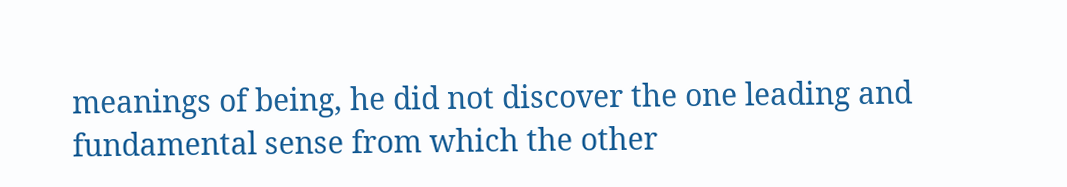meanings of being, he did not discover the one leading and fundamental sense from which the other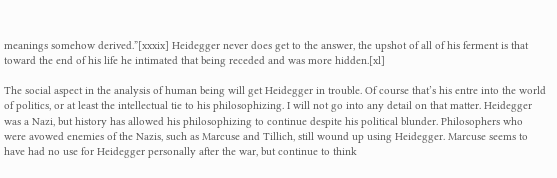meanings somehow derived.”[xxxix] Heidegger never does get to the answer, the upshot of all of his ferment is that toward the end of his life he intimated that being receded and was more hidden.[xl]

The social aspect in the analysis of human being will get Heidegger in trouble. Of course that’s his entre into the world of politics, or at least the intellectual tie to his philosophizing. I will not go into any detail on that matter. Heidegger was a Nazi, but history has allowed his philosophizing to continue despite his political blunder. Philosophers who were avowed enemies of the Nazis, such as Marcuse and Tillich, still wound up using Heidegger. Marcuse seems to have had no use for Heidegger personally after the war, but continue to think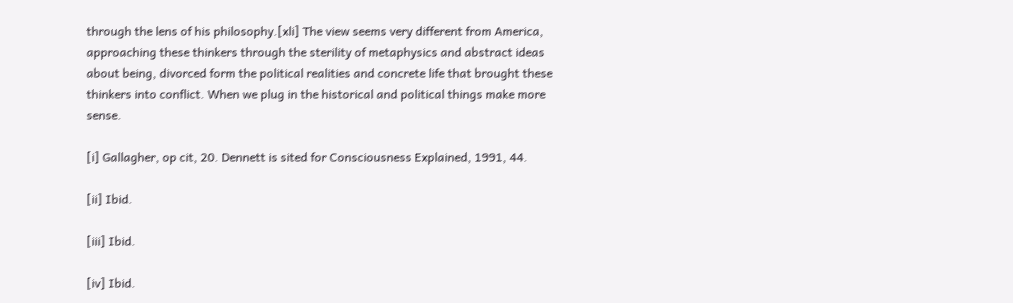through the lens of his philosophy.[xli] The view seems very different from America, approaching these thinkers through the sterility of metaphysics and abstract ideas about being, divorced form the political realities and concrete life that brought these thinkers into conflict. When we plug in the historical and political things make more sense.

[i] Gallagher, op cit, 20. Dennett is sited for Consciousness Explained, 1991, 44.

[ii] Ibid.

[iii] Ibid.

[iv] Ibid.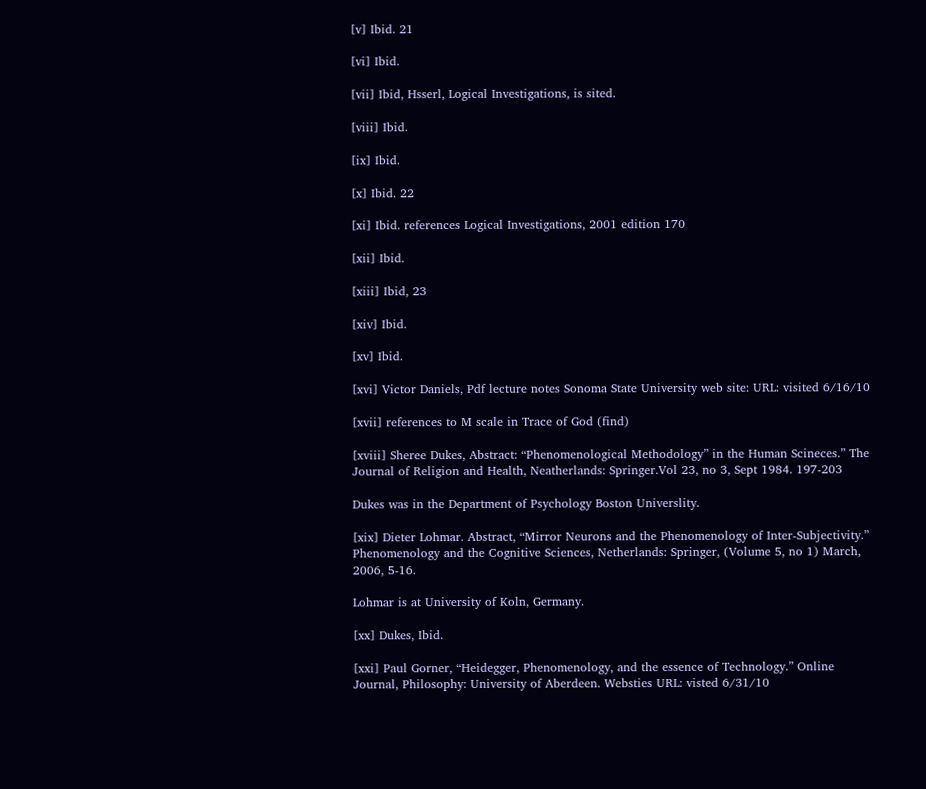[v] Ibid. 21

[vi] Ibid.

[vii] Ibid, Hsserl, Logical Investigations, is sited.

[viii] Ibid.

[ix] Ibid.

[x] Ibid. 22

[xi] Ibid. references Logical Investigations, 2001 edition 170

[xii] Ibid.

[xiii] Ibid, 23

[xiv] Ibid.

[xv] Ibid.

[xvi] Victor Daniels, Pdf lecture notes Sonoma State University web site: URL: visited 6/16/10

[xvii] references to M scale in Trace of God (find)

[xviii] Sheree Dukes, Abstract: “Phenomenological Methodology” in the Human Scineces.” The Journal of Religion and Health, Neatherlands: Springer.Vol 23, no 3, Sept 1984. 197-203

Dukes was in the Department of Psychology Boston Universlity.

[xix] Dieter Lohmar. Abstract, “Mirror Neurons and the Phenomenology of Inter-Subjectivity.” Phenomenology and the Cognitive Sciences, Netherlands: Springer, (Volume 5, no 1) March, 2006, 5-16.

Lohmar is at University of Koln, Germany.

[xx] Dukes, Ibid.

[xxi] Paul Gorner, “Heidegger, Phenomenology, and the essence of Technology.” Online Journal, Philosophy: University of Aberdeen. Websties URL: visted 6/31/10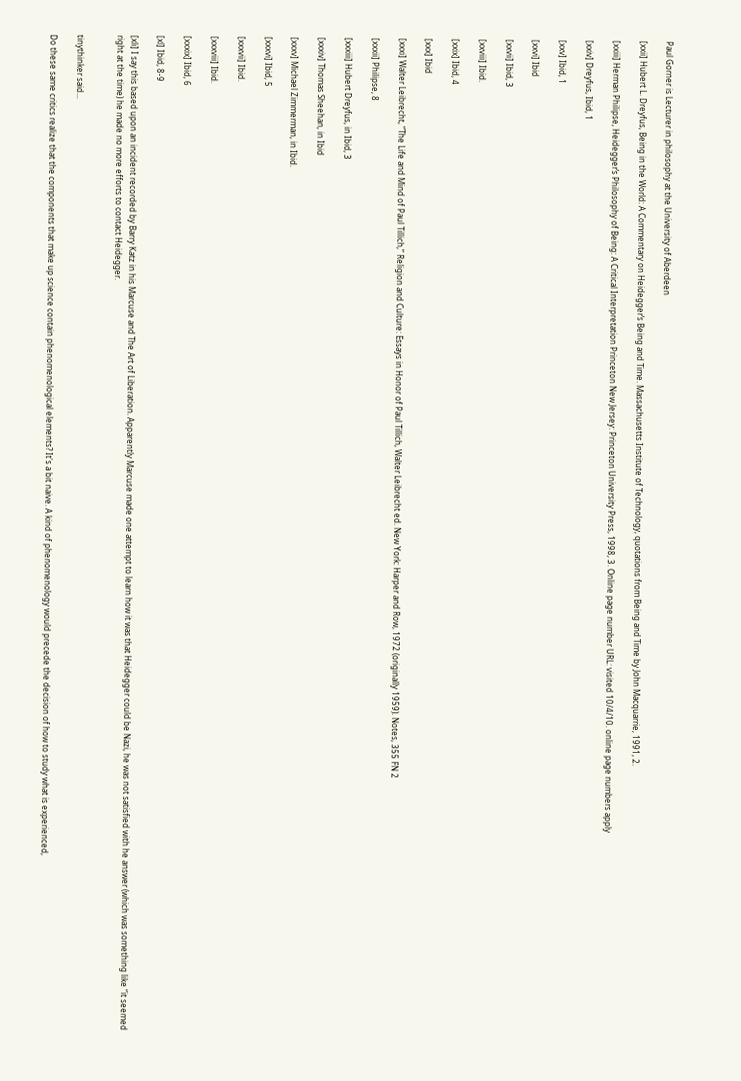Paul Gorner is Lecturer in philosophy at the University of Aberdeen

[xxii] Hubert L. Dreyfus, Being in the World: A Commentary on Heidegger’s Being and Time. Massachusetts Institute of Technology, quotations from Being and Time by John Macquarrie, 1991, 2.

[xxiii] Herman Philipse, Heidegger’s Philosophy of Being: A Critical Interpretation Princeton New Jersey: Princeton University Press, 1998, 3. Online page number URL: visited 10/4/10. online page numbers apply

[xxiv] Dreyfus, Ibid, 1

[xxv] Ibid, 1

[xxvi] Ibid

[xxvii] Ibid, 3

[xxviii] Ibid.

[xxix] Ibid, 4

[xxx] Ibid

[xxxi] Walter Leibrecht, “The Life and Mind of Paul Tillich,” Religion and Culture: Essays in Honor of Paul Tillich, Walter Leibrecht ed. New York: Harper and Row, 1972 (originally 1959). Notes, 355 FN 2

[xxxii] Philipse, 8

[xxxiii] Hubert Dreyfus, in Ibid, 3

[xxxiv] Thomas Sheehan, in Ibid

[xxxv] Michael Zimmerman, in Ibid.

[xxxvi] Ibid, 5

[xxxvii] Ibid.

[xxxviii] Ibid.

[xxxix] Ibid, 6

[xl] Ibid, 8-9

[xli] I say this based upon an incident recorded by Barry Katz in his Marcuse and The Art of Liberation. Apparently Marcuse made one attempt to learn how it was that Heidegger could be Nazi, he was not satisfied with he answer (which was something like “it seemed right at the time) he made no more efforts to contact Heidegger.


tinythinker said...

Do these same critics realize that the components that make up science contain phenomenological elements? It's a bit naive. A kind of phenomenology would precede the decision of how to study what is experienced,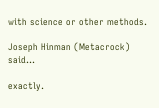with science or other methods.

Joseph Hinman (Metacrock) said...

exactly.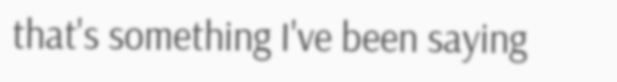that's something I've been saying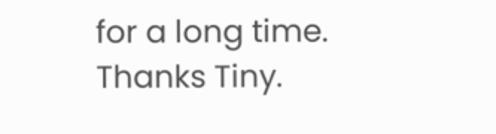for a long time. Thanks Tiny.